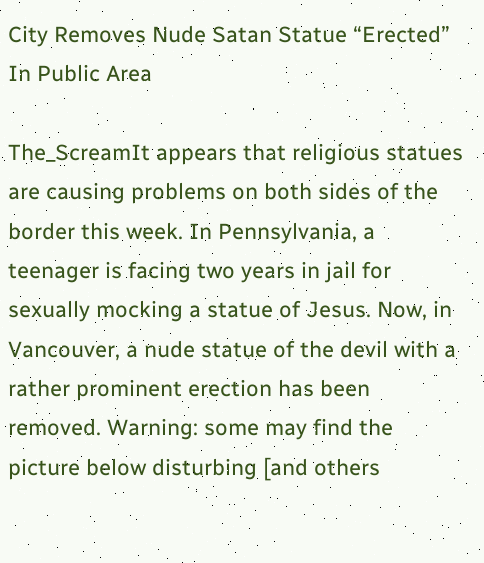City Removes Nude Satan Statue “Erected” In Public Area

The_ScreamIt appears that religious statues are causing problems on both sides of the border this week. In Pennsylvania, a teenager is facing two years in jail for sexually mocking a statue of Jesus. Now, in Vancouver, a nude statue of the devil with a rather prominent erection has been removed. Warning: some may find the picture below disturbing [and others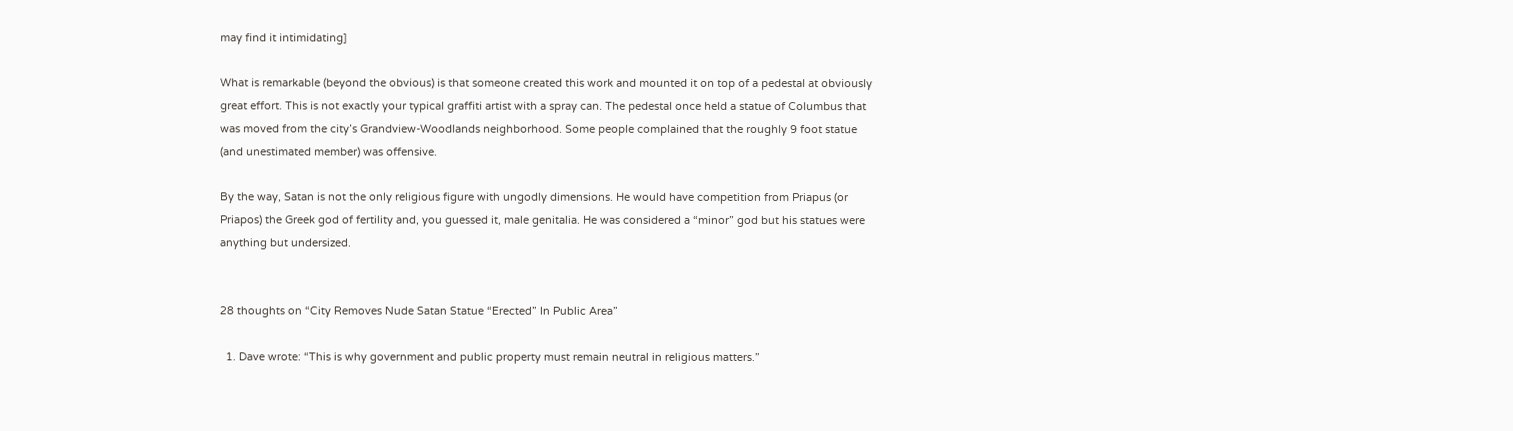may find it intimidating]

What is remarkable (beyond the obvious) is that someone created this work and mounted it on top of a pedestal at obviously great effort. This is not exactly your typical graffiti artist with a spray can. The pedestal once held a statue of Columbus that was moved from the city’s Grandview-Woodlands neighborhood. Some people complained that the roughly 9 foot statue (and unestimated member) was offensive.

By the way, Satan is not the only religious figure with ungodly dimensions. He would have competition from Priapus (or Priapos) the Greek god of fertility and, you guessed it, male genitalia. He was considered a “minor” god but his statues were anything but undersized.


28 thoughts on “City Removes Nude Satan Statue “Erected” In Public Area”

  1. Dave wrote: “This is why government and public property must remain neutral in religious matters.”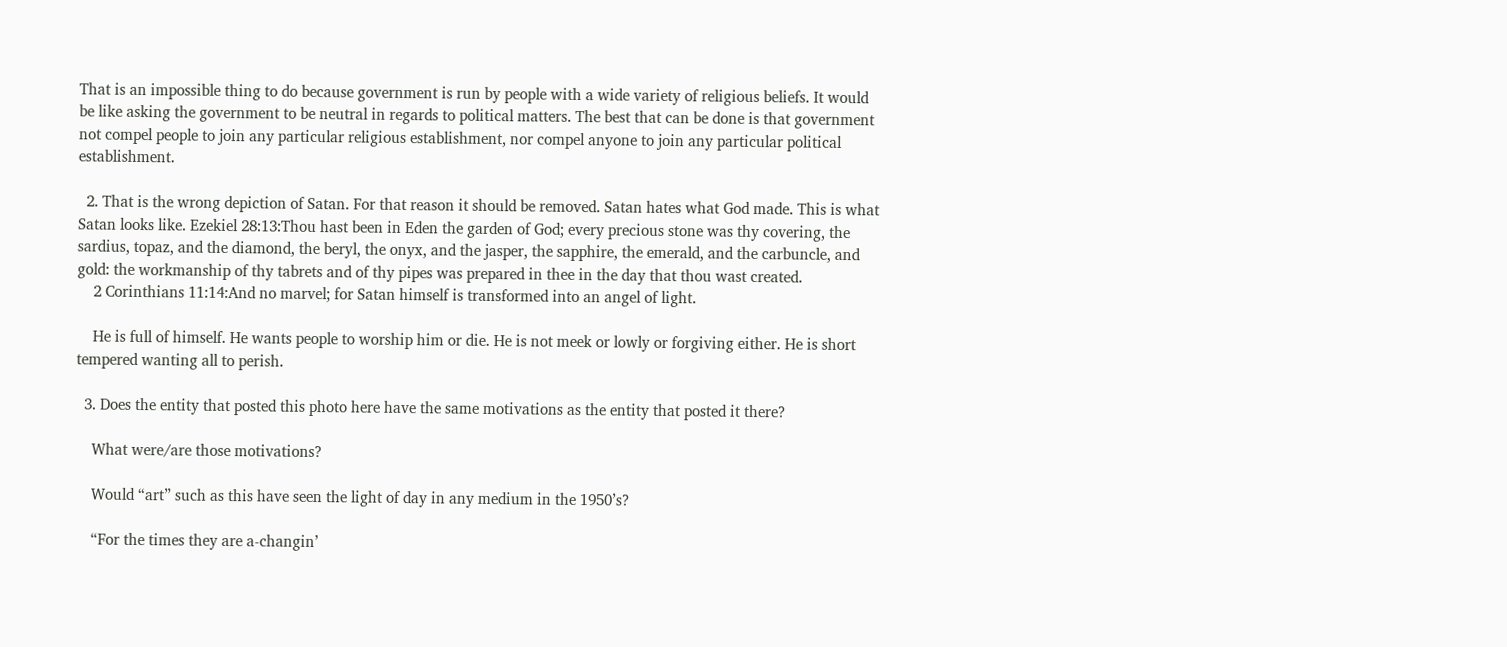That is an impossible thing to do because government is run by people with a wide variety of religious beliefs. It would be like asking the government to be neutral in regards to political matters. The best that can be done is that government not compel people to join any particular religious establishment, nor compel anyone to join any particular political establishment.

  2. That is the wrong depiction of Satan. For that reason it should be removed. Satan hates what God made. This is what Satan looks like. Ezekiel 28:13:Thou hast been in Eden the garden of God; every precious stone was thy covering, the sardius, topaz, and the diamond, the beryl, the onyx, and the jasper, the sapphire, the emerald, and the carbuncle, and gold: the workmanship of thy tabrets and of thy pipes was prepared in thee in the day that thou wast created.
    2 Corinthians 11:14:And no marvel; for Satan himself is transformed into an angel of light.

    He is full of himself. He wants people to worship him or die. He is not meek or lowly or forgiving either. He is short tempered wanting all to perish.

  3. Does the entity that posted this photo here have the same motivations as the entity that posted it there?

    What were/are those motivations?

    Would “art” such as this have seen the light of day in any medium in the 1950’s?

    “For the times they are a-changin’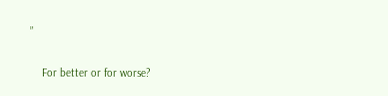”

    For better or for worse?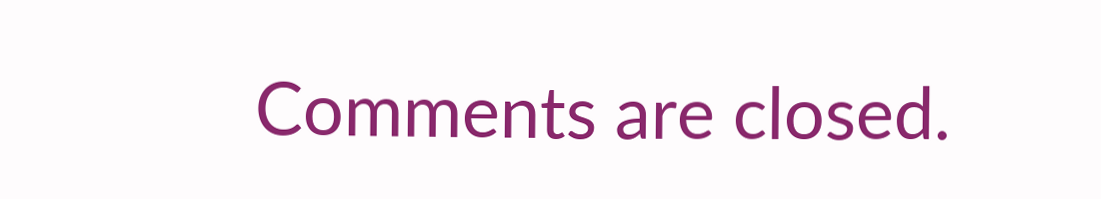Comments are closed.